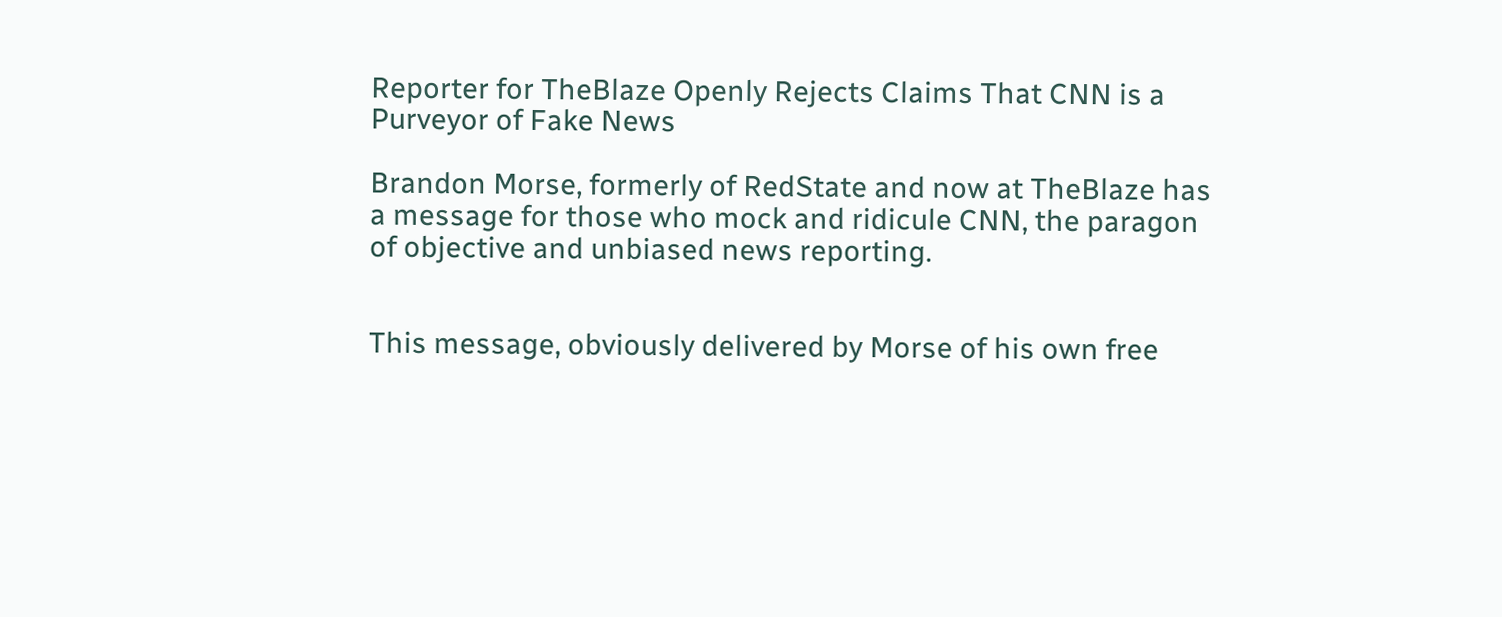Reporter for TheBlaze Openly Rejects Claims That CNN is a Purveyor of Fake News

Brandon Morse, formerly of RedState and now at TheBlaze has a message for those who mock and ridicule CNN, the paragon of objective and unbiased news reporting.


This message, obviously delivered by Morse of his own free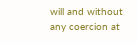will and without any coercion at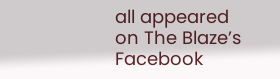all appeared on The Blaze’s Facebook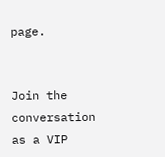page.


Join the conversation as a VIP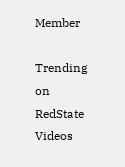Member

Trending on RedState Videos